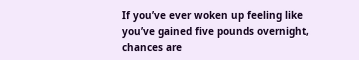If you’ve ever woken up feeling like you’ve gained five pounds overnight, chances are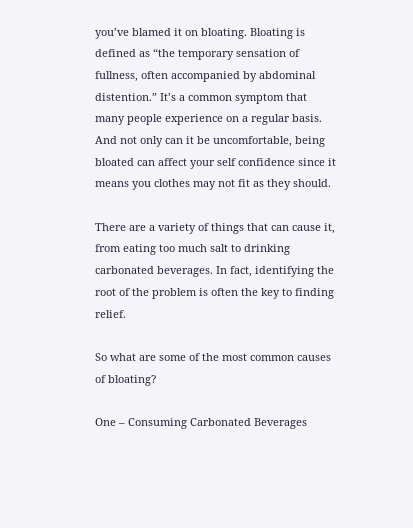you’ve blamed it on bloating. Bloating is defined as “the temporary sensation of fullness, often accompanied by abdominal distention.” It’s a common symptom that many people experience on a regular basis. And not only can it be uncomfortable, being bloated can affect your self confidence since it means you clothes may not fit as they should.

There are a variety of things that can cause it, from eating too much salt to drinking carbonated beverages. In fact, identifying the root of the problem is often the key to finding relief.

So what are some of the most common causes of bloating?

One – Consuming Carbonated Beverages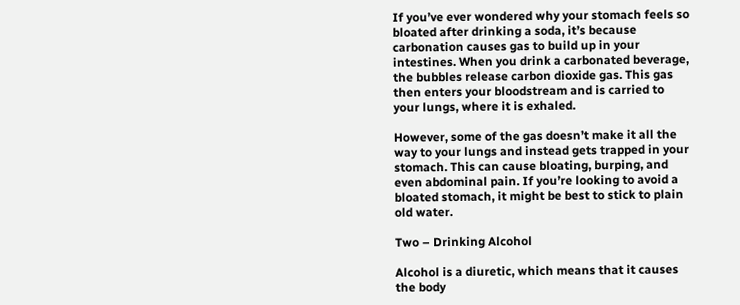If you’ve ever wondered why your stomach feels so bloated after drinking a soda, it’s because carbonation causes gas to build up in your intestines. When you drink a carbonated beverage, the bubbles release carbon dioxide gas. This gas then enters your bloodstream and is carried to your lungs, where it is exhaled.

However, some of the gas doesn’t make it all the way to your lungs and instead gets trapped in your stomach. This can cause bloating, burping, and even abdominal pain. If you’re looking to avoid a bloated stomach, it might be best to stick to plain old water.

Two – Drinking Alcohol

Alcohol is a diuretic, which means that it causes the body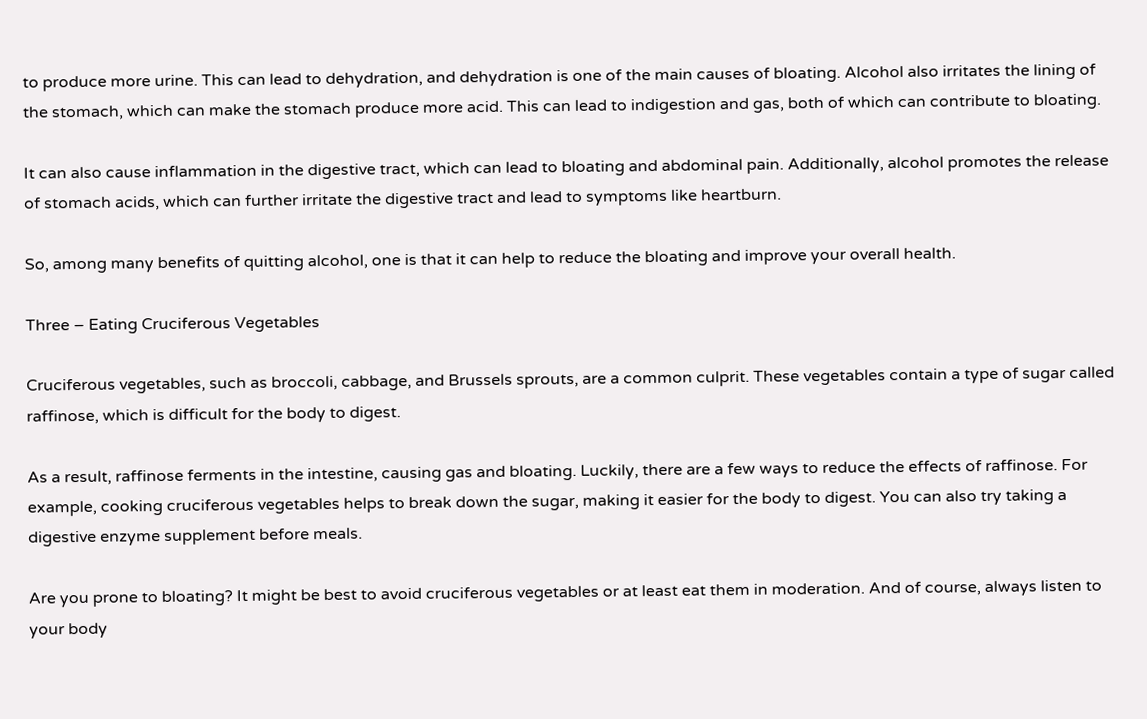to produce more urine. This can lead to dehydration, and dehydration is one of the main causes of bloating. Alcohol also irritates the lining of the stomach, which can make the stomach produce more acid. This can lead to indigestion and gas, both of which can contribute to bloating.

It can also cause inflammation in the digestive tract, which can lead to bloating and abdominal pain. Additionally, alcohol promotes the release of stomach acids, which can further irritate the digestive tract and lead to symptoms like heartburn.

So, among many benefits of quitting alcohol, one is that it can help to reduce the bloating and improve your overall health.

Three – Eating Cruciferous Vegetables

Cruciferous vegetables, such as broccoli, cabbage, and Brussels sprouts, are a common culprit. These vegetables contain a type of sugar called raffinose, which is difficult for the body to digest.

As a result, raffinose ferments in the intestine, causing gas and bloating. Luckily, there are a few ways to reduce the effects of raffinose. For example, cooking cruciferous vegetables helps to break down the sugar, making it easier for the body to digest. You can also try taking a digestive enzyme supplement before meals.

Are you prone to bloating? It might be best to avoid cruciferous vegetables or at least eat them in moderation. And of course, always listen to your body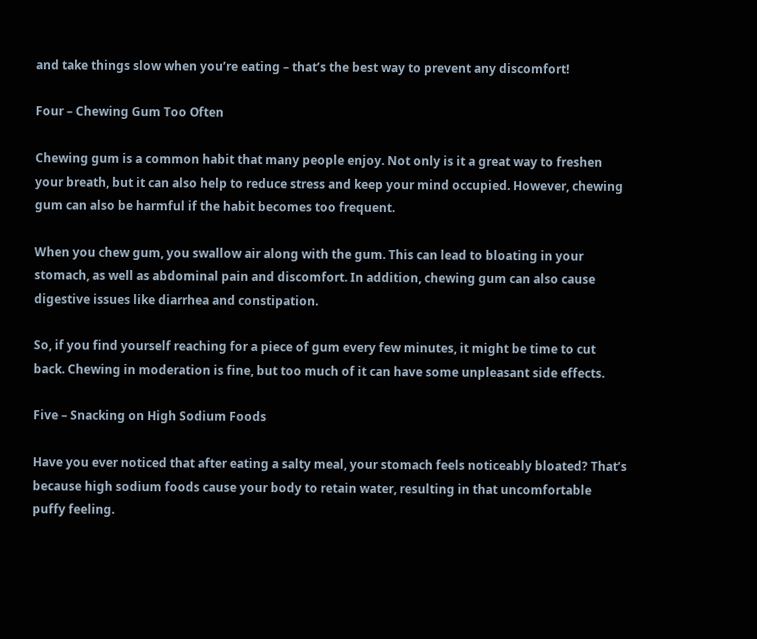and take things slow when you’re eating – that’s the best way to prevent any discomfort!

Four – Chewing Gum Too Often

Chewing gum is a common habit that many people enjoy. Not only is it a great way to freshen your breath, but it can also help to reduce stress and keep your mind occupied. However, chewing gum can also be harmful if the habit becomes too frequent.

When you chew gum, you swallow air along with the gum. This can lead to bloating in your stomach, as well as abdominal pain and discomfort. In addition, chewing gum can also cause digestive issues like diarrhea and constipation.

So, if you find yourself reaching for a piece of gum every few minutes, it might be time to cut back. Chewing in moderation is fine, but too much of it can have some unpleasant side effects.

Five – Snacking on High Sodium Foods

Have you ever noticed that after eating a salty meal, your stomach feels noticeably bloated? That’s because high sodium foods cause your body to retain water, resulting in that uncomfortable puffy feeling.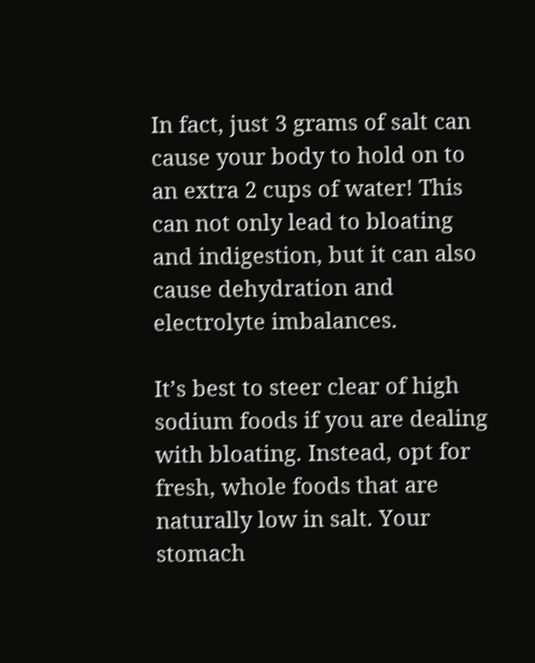In fact, just 3 grams of salt can cause your body to hold on to an extra 2 cups of water! This can not only lead to bloating and indigestion, but it can also cause dehydration and electrolyte imbalances.

It’s best to steer clear of high sodium foods if you are dealing with bloating. Instead, opt for fresh, whole foods that are naturally low in salt. Your stomach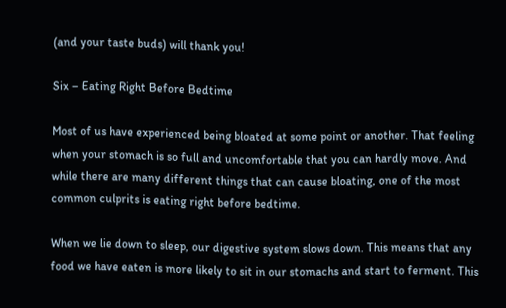(and your taste buds) will thank you!

Six – Eating Right Before Bedtime

Most of us have experienced being bloated at some point or another. That feeling when your stomach is so full and uncomfortable that you can hardly move. And while there are many different things that can cause bloating, one of the most common culprits is eating right before bedtime.

When we lie down to sleep, our digestive system slows down. This means that any food we have eaten is more likely to sit in our stomachs and start to ferment. This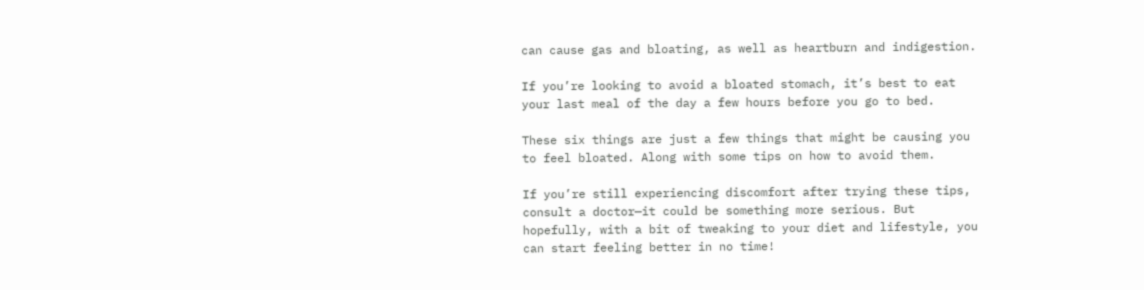can cause gas and bloating, as well as heartburn and indigestion.

If you’re looking to avoid a bloated stomach, it’s best to eat your last meal of the day a few hours before you go to bed.

These six things are just a few things that might be causing you to feel bloated. Along with some tips on how to avoid them.

If you’re still experiencing discomfort after trying these tips, consult a doctor—it could be something more serious. But hopefully, with a bit of tweaking to your diet and lifestyle, you can start feeling better in no time!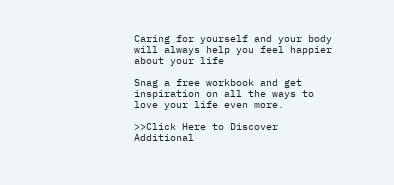Caring for yourself and your body will always help you feel happier about your life

Snag a free workbook and get inspiration on all the ways to love your life even more.

>>Click Here to Discover Additional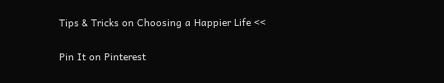Tips & Tricks on Choosing a Happier Life <<

Pin It on Pinterest